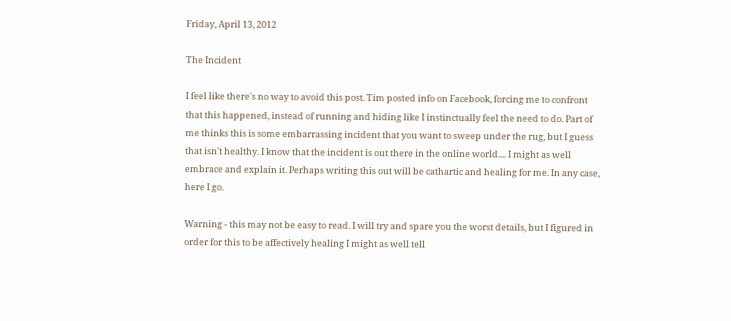Friday, April 13, 2012

The Incident

I feel like there's no way to avoid this post. Tim posted info on Facebook, forcing me to confront that this happened, instead of running and hiding like I instinctually feel the need to do. Part of me thinks this is some embarrassing incident that you want to sweep under the rug, but I guess that isn't healthy. I know that the incident is out there in the online world.... I might as well embrace and explain it. Perhaps writing this out will be cathartic and healing for me. In any case, here I go.

Warning - this may not be easy to read. I will try and spare you the worst details, but I figured in order for this to be affectively healing I might as well tell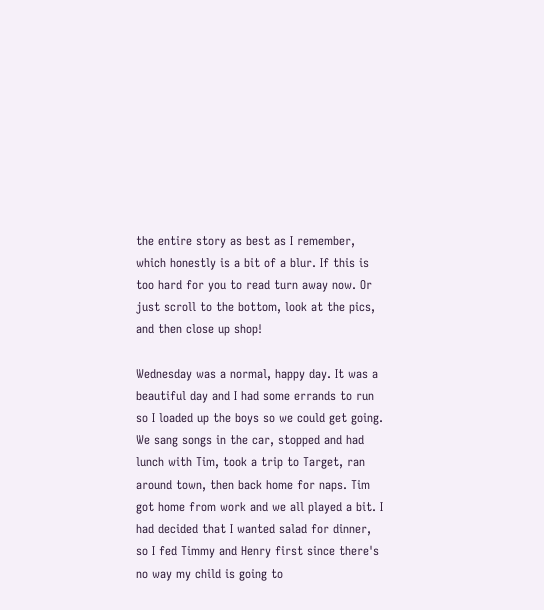the entire story as best as I remember, which honestly is a bit of a blur. If this is too hard for you to read turn away now. Or just scroll to the bottom, look at the pics, and then close up shop!

Wednesday was a normal, happy day. It was a beautiful day and I had some errands to run so I loaded up the boys so we could get going. We sang songs in the car, stopped and had lunch with Tim, took a trip to Target, ran around town, then back home for naps. Tim got home from work and we all played a bit. I had decided that I wanted salad for dinner, so I fed Timmy and Henry first since there's no way my child is going to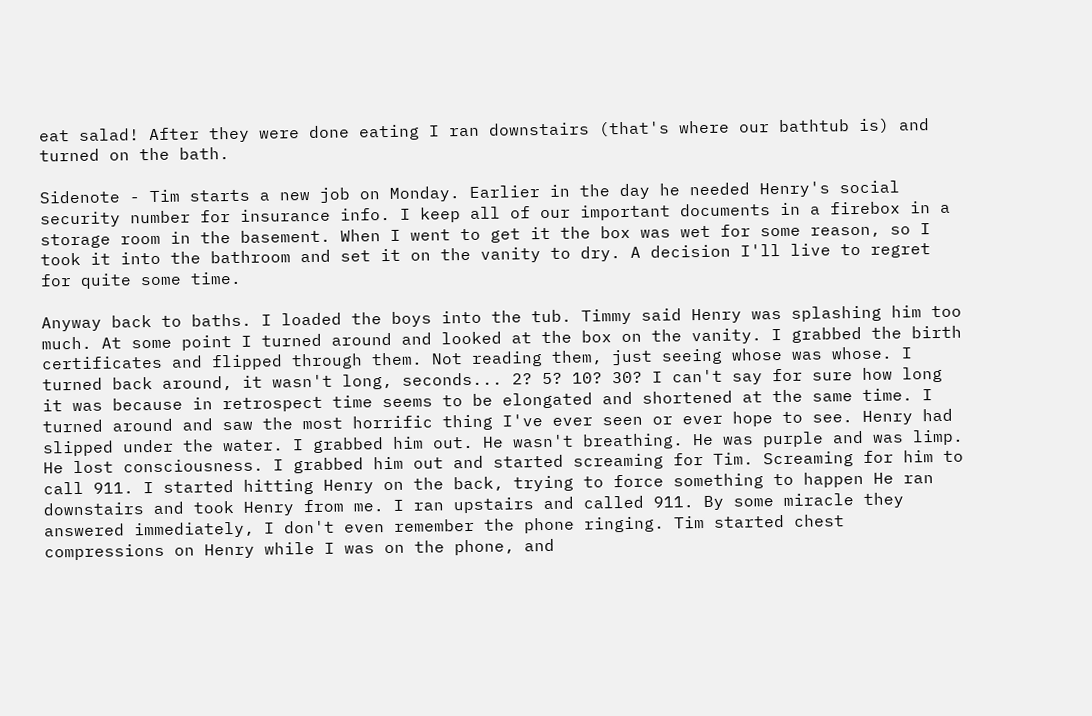eat salad! After they were done eating I ran downstairs (that's where our bathtub is) and turned on the bath.

Sidenote - Tim starts a new job on Monday. Earlier in the day he needed Henry's social security number for insurance info. I keep all of our important documents in a firebox in a storage room in the basement. When I went to get it the box was wet for some reason, so I took it into the bathroom and set it on the vanity to dry. A decision I'll live to regret for quite some time.

Anyway back to baths. I loaded the boys into the tub. Timmy said Henry was splashing him too much. At some point I turned around and looked at the box on the vanity. I grabbed the birth certificates and flipped through them. Not reading them, just seeing whose was whose. I turned back around, it wasn't long, seconds... 2? 5? 10? 30? I can't say for sure how long it was because in retrospect time seems to be elongated and shortened at the same time. I turned around and saw the most horrific thing I've ever seen or ever hope to see. Henry had slipped under the water. I grabbed him out. He wasn't breathing. He was purple and was limp. He lost consciousness. I grabbed him out and started screaming for Tim. Screaming for him to call 911. I started hitting Henry on the back, trying to force something to happen He ran downstairs and took Henry from me. I ran upstairs and called 911. By some miracle they answered immediately, I don't even remember the phone ringing. Tim started chest compressions on Henry while I was on the phone, and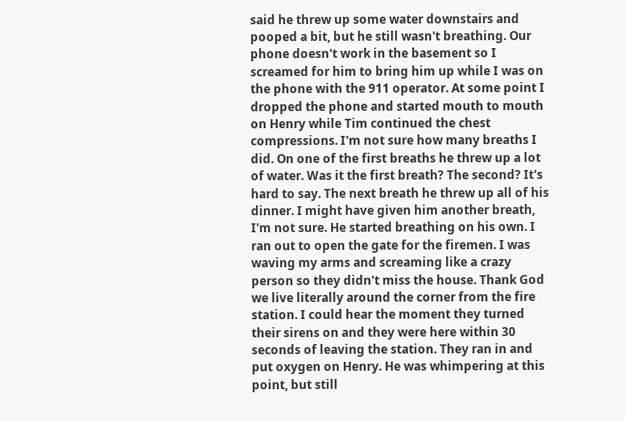said he threw up some water downstairs and pooped a bit, but he still wasn't breathing. Our phone doesn't work in the basement so I screamed for him to bring him up while I was on the phone with the 911 operator. At some point I dropped the phone and started mouth to mouth on Henry while Tim continued the chest compressions. I'm not sure how many breaths I did. On one of the first breaths he threw up a lot of water. Was it the first breath? The second? It's hard to say. The next breath he threw up all of his dinner. I might have given him another breath, I'm not sure. He started breathing on his own. I ran out to open the gate for the firemen. I was waving my arms and screaming like a crazy person so they didn't miss the house. Thank God we live literally around the corner from the fire station. I could hear the moment they turned their sirens on and they were here within 30 seconds of leaving the station. They ran in and put oxygen on Henry. He was whimpering at this point, but still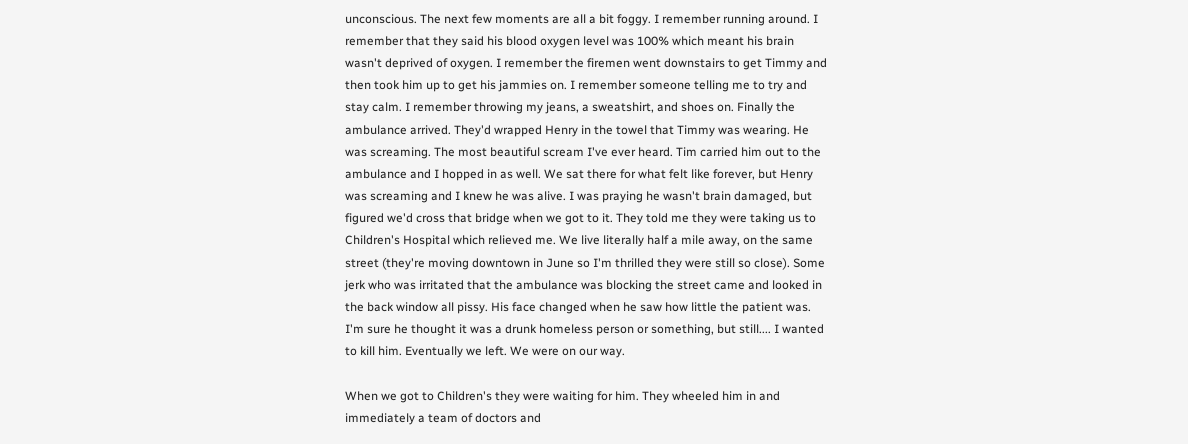unconscious. The next few moments are all a bit foggy. I remember running around. I remember that they said his blood oxygen level was 100% which meant his brain wasn't deprived of oxygen. I remember the firemen went downstairs to get Timmy and then took him up to get his jammies on. I remember someone telling me to try and stay calm. I remember throwing my jeans, a sweatshirt, and shoes on. Finally the ambulance arrived. They'd wrapped Henry in the towel that Timmy was wearing. He was screaming. The most beautiful scream I've ever heard. Tim carried him out to the ambulance and I hopped in as well. We sat there for what felt like forever, but Henry was screaming and I knew he was alive. I was praying he wasn't brain damaged, but figured we'd cross that bridge when we got to it. They told me they were taking us to Children's Hospital which relieved me. We live literally half a mile away, on the same street (they're moving downtown in June so I'm thrilled they were still so close). Some jerk who was irritated that the ambulance was blocking the street came and looked in the back window all pissy. His face changed when he saw how little the patient was. I'm sure he thought it was a drunk homeless person or something, but still.... I wanted to kill him. Eventually we left. We were on our way.

When we got to Children's they were waiting for him. They wheeled him in and immediately a team of doctors and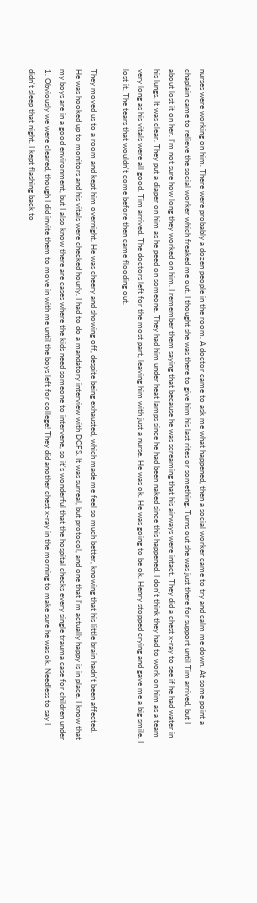nurses were working on him. There were probably a dozen people in the room. A doctor came to ask me what happened, then a social worker came to try and calm me down. At some point a chaplain came to relieve the social worker which freaked me out. I thought she was there to give him his last rites or something. Turns out she was just there for support until Tim arrived, but I about lost it on her. I'm not sure how long they worked on him. I remember them saying that because he was screaming that his airways were intact. They did a chest x-ray to see if he had water in his lungs. It was clear. They put a diaper on him as he peed on someone. They had him under heat lamps since he had been naked since this happened. I don't think they had to work on him as a team very long as his vitals were all good. Tim arrived. The doctors left for the most part, leaving him with just a nurse. He was ok. He was going to be ok. Henry stopped crying and gave me a big smile. I lost it. The tears that wouldn't come before then came flooding out.

They moved us to a room and kept him overnight. He was cheery and showing off, despite being exhausted, which made me feel so much better, knowing that his little brain hadn't been affected.  He was hooked up to monitors and his vitals were checked hourly. I had to do a mandatory interview with DCFS. It was surreal, but protocol, and one that I'm actually happy is in place. I know that my boys are in a good environment, but I also know there are cases where the kids need someone to intervene, so it's wonderful that the hospital checks every single trauma case for children under 1. Obviously we were cleared, though I did invite them to move in with me until the boys left for college! They did another chest x-ray in the morning to make sure he was ok. Needless to say I didn't sleep that night. I kept flashing back to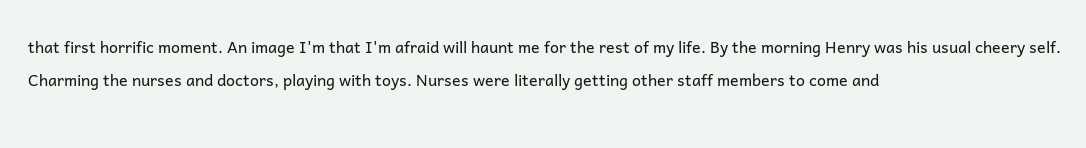that first horrific moment. An image I'm that I'm afraid will haunt me for the rest of my life. By the morning Henry was his usual cheery self. Charming the nurses and doctors, playing with toys. Nurses were literally getting other staff members to come and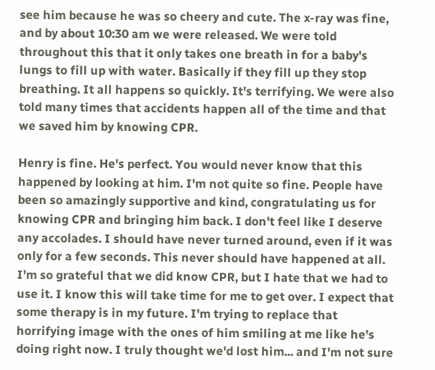see him because he was so cheery and cute. The x-ray was fine, and by about 10:30 am we were released. We were told throughout this that it only takes one breath in for a baby's lungs to fill up with water. Basically if they fill up they stop breathing. It all happens so quickly. It's terrifying. We were also told many times that accidents happen all of the time and that we saved him by knowing CPR.

Henry is fine. He's perfect. You would never know that this happened by looking at him. I'm not quite so fine. People have been so amazingly supportive and kind, congratulating us for knowing CPR and bringing him back. I don't feel like I deserve any accolades. I should have never turned around, even if it was only for a few seconds. This never should have happened at all. I'm so grateful that we did know CPR, but I hate that we had to use it. I know this will take time for me to get over. I expect that some therapy is in my future. I'm trying to replace that horrifying image with the ones of him smiling at me like he's doing right now. I truly thought we'd lost him... and I'm not sure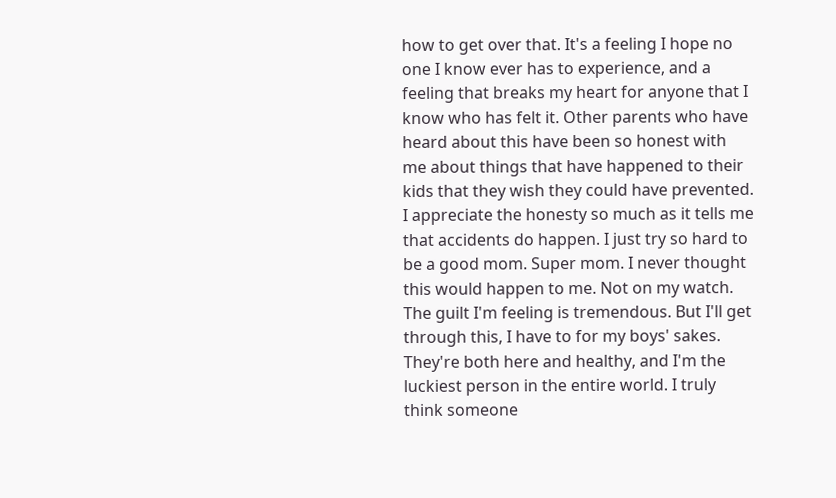how to get over that. It's a feeling I hope no one I know ever has to experience, and a feeling that breaks my heart for anyone that I know who has felt it. Other parents who have heard about this have been so honest with me about things that have happened to their kids that they wish they could have prevented. I appreciate the honesty so much as it tells me that accidents do happen. I just try so hard to be a good mom. Super mom. I never thought this would happen to me. Not on my watch. The guilt I'm feeling is tremendous. But I'll get through this, I have to for my boys' sakes. They're both here and healthy, and I'm the luckiest person in the entire world. I truly think someone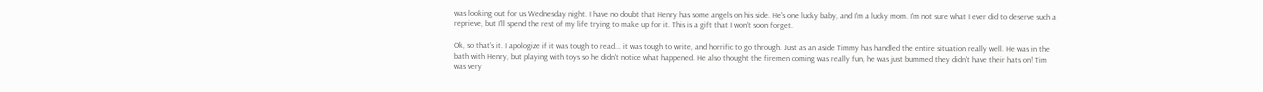was looking out for us Wednesday night. I have no doubt that Henry has some angels on his side. He's one lucky baby, and I'm a lucky mom. I'm not sure what I ever did to deserve such a reprieve, but I'll spend the rest of my life trying to make up for it. This is a gift that I won't soon forget.

Ok, so that's it. I apologize if it was tough to read... it was tough to write, and horrific to go through. Just as an aside Timmy has handled the entire situation really well. He was in the bath with Henry, but playing with toys so he didn't notice what happened. He also thought the firemen coming was really fun, he was just bummed they didn't have their hats on! Tim was very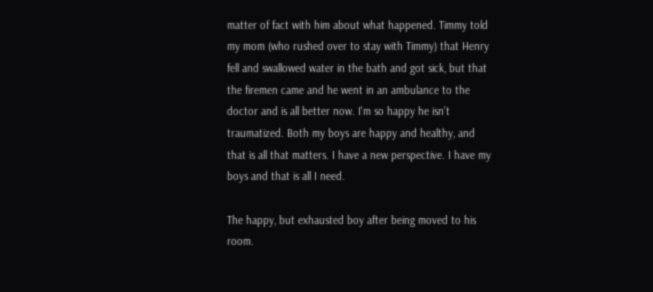matter of fact with him about what happened. Timmy told my mom (who rushed over to stay with Timmy) that Henry fell and swallowed water in the bath and got sick, but that the firemen came and he went in an ambulance to the doctor and is all better now. I'm so happy he isn't traumatized. Both my boys are happy and healthy, and that is all that matters. I have a new perspective. I have my boys and that is all I need.

The happy, but exhausted boy after being moved to his room.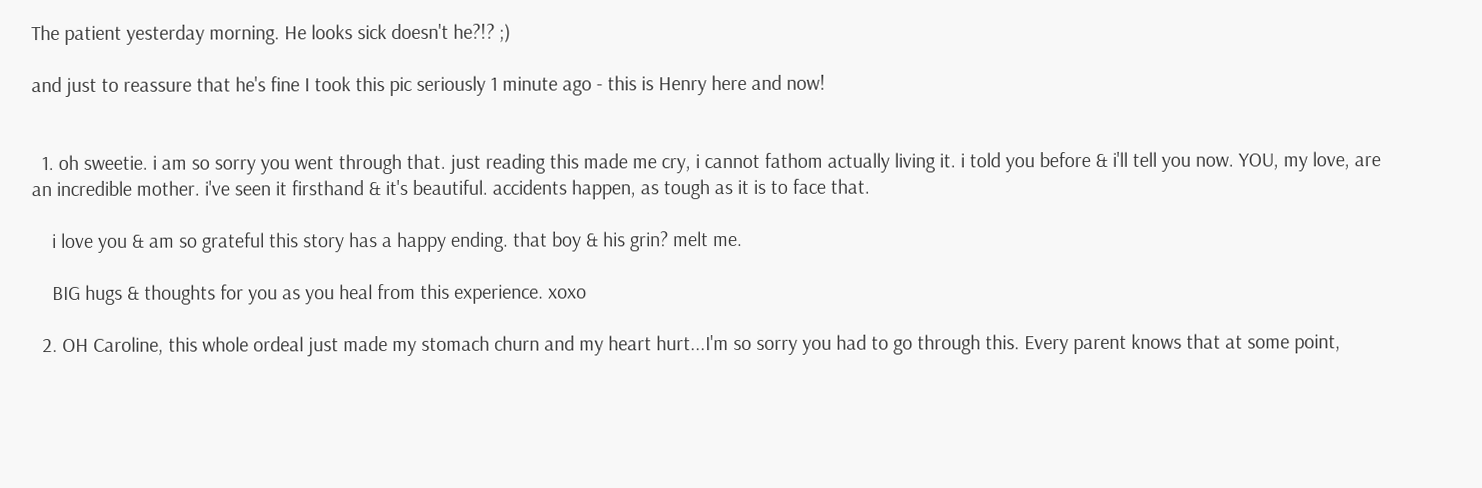The patient yesterday morning. He looks sick doesn't he?!? ;)

and just to reassure that he's fine I took this pic seriously 1 minute ago - this is Henry here and now!


  1. oh sweetie. i am so sorry you went through that. just reading this made me cry, i cannot fathom actually living it. i told you before & i'll tell you now. YOU, my love, are an incredible mother. i've seen it firsthand & it's beautiful. accidents happen, as tough as it is to face that.

    i love you & am so grateful this story has a happy ending. that boy & his grin? melt me.

    BIG hugs & thoughts for you as you heal from this experience. xoxo

  2. OH Caroline, this whole ordeal just made my stomach churn and my heart hurt...I'm so sorry you had to go through this. Every parent knows that at some point,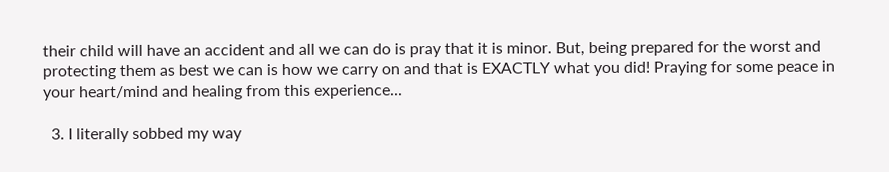their child will have an accident and all we can do is pray that it is minor. But, being prepared for the worst and protecting them as best we can is how we carry on and that is EXACTLY what you did! Praying for some peace in your heart/mind and healing from this experience...

  3. I literally sobbed my way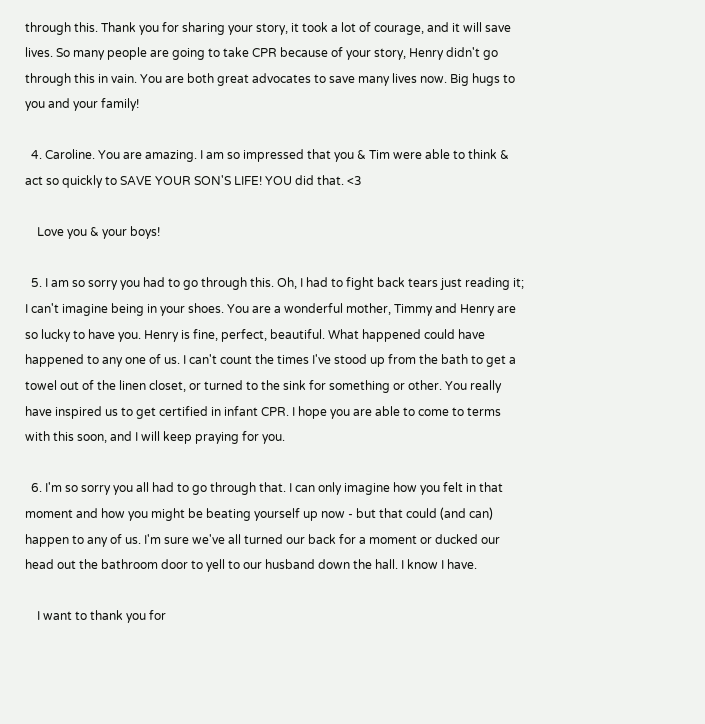through this. Thank you for sharing your story, it took a lot of courage, and it will save lives. So many people are going to take CPR because of your story, Henry didn't go through this in vain. You are both great advocates to save many lives now. Big hugs to you and your family!

  4. Caroline. You are amazing. I am so impressed that you & Tim were able to think & act so quickly to SAVE YOUR SON'S LIFE! YOU did that. <3

    Love you & your boys!

  5. I am so sorry you had to go through this. Oh, I had to fight back tears just reading it; I can't imagine being in your shoes. You are a wonderful mother, Timmy and Henry are so lucky to have you. Henry is fine, perfect, beautiful. What happened could have happened to any one of us. I can't count the times I've stood up from the bath to get a towel out of the linen closet, or turned to the sink for something or other. You really have inspired us to get certified in infant CPR. I hope you are able to come to terms with this soon, and I will keep praying for you.

  6. I'm so sorry you all had to go through that. I can only imagine how you felt in that moment and how you might be beating yourself up now - but that could (and can) happen to any of us. I'm sure we've all turned our back for a moment or ducked our head out the bathroom door to yell to our husband down the hall. I know I have.

    I want to thank you for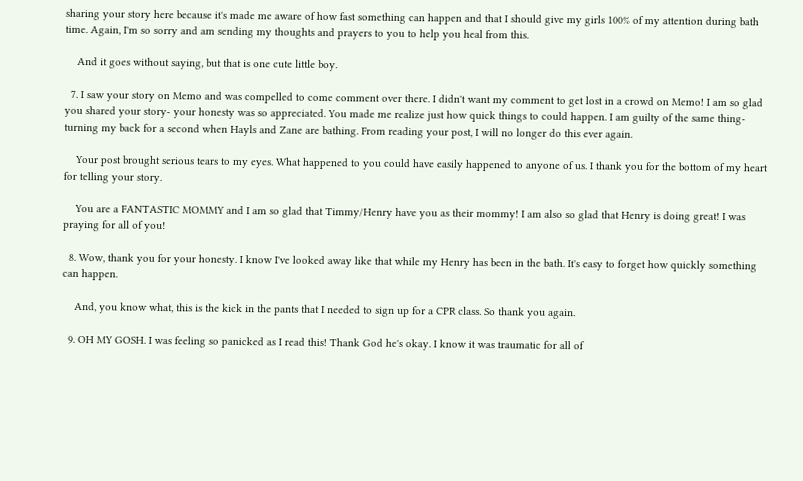sharing your story here because it's made me aware of how fast something can happen and that I should give my girls 100% of my attention during bath time. Again, I'm so sorry and am sending my thoughts and prayers to you to help you heal from this.

    And it goes without saying, but that is one cute little boy.

  7. I saw your story on Memo and was compelled to come comment over there. I didn't want my comment to get lost in a crowd on Memo! I am so glad you shared your story- your honesty was so appreciated. You made me realize just how quick things to could happen. I am guilty of the same thing- turning my back for a second when Hayls and Zane are bathing. From reading your post, I will no longer do this ever again.

    Your post brought serious tears to my eyes. What happened to you could have easily happened to anyone of us. I thank you for the bottom of my heart for telling your story.

    You are a FANTASTIC MOMMY and I am so glad that Timmy/Henry have you as their mommy! I am also so glad that Henry is doing great! I was praying for all of you!

  8. Wow, thank you for your honesty. I know I've looked away like that while my Henry has been in the bath. It's easy to forget how quickly something can happen.

    And, you know what, this is the kick in the pants that I needed to sign up for a CPR class. So thank you again.

  9. OH MY GOSH. I was feeling so panicked as I read this! Thank God he's okay. I know it was traumatic for all of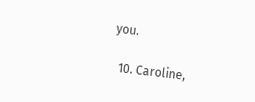you.

  10. Caroline,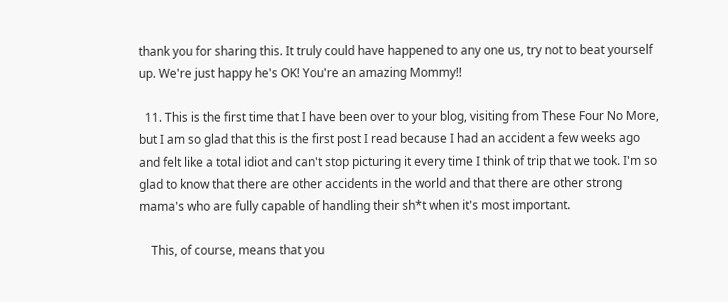thank you for sharing this. It truly could have happened to any one us, try not to beat yourself up. We're just happy he's OK! You're an amazing Mommy!!

  11. This is the first time that I have been over to your blog, visiting from These Four No More, but I am so glad that this is the first post I read because I had an accident a few weeks ago and felt like a total idiot and can't stop picturing it every time I think of trip that we took. I'm so glad to know that there are other accidents in the world and that there are other strong mama's who are fully capable of handling their sh*t when it's most important.

    This, of course, means that you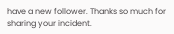have a new follower. Thanks so much for sharing your incident.